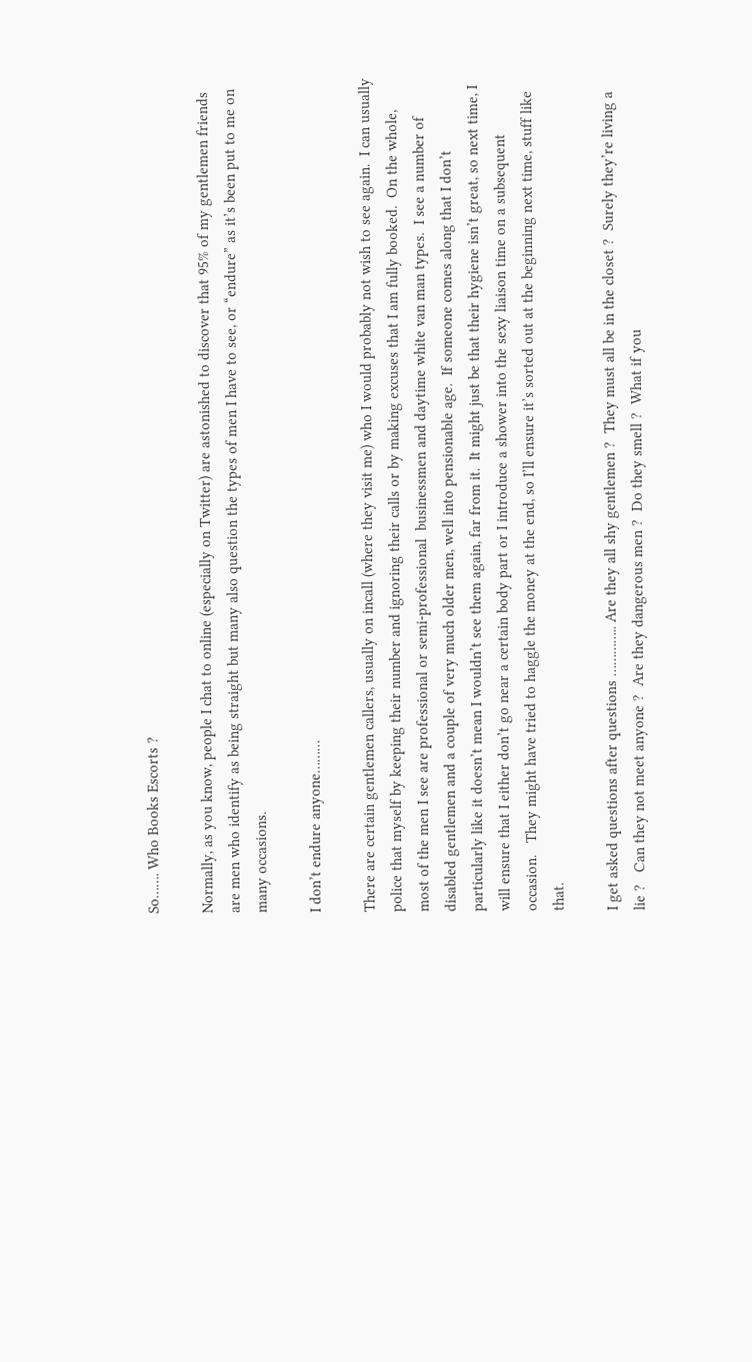So……. Who Books Escorts ?

Normally, as you know, people I chat to online (especially on Twitter) are astonished to discover that 95% of my gentlemen friends are men who identify as being straight but many also question the types of men I have to see, or “endure” as it’s been put to me on many occasions.

I don’t endure anyone………

There are certain gentlemen callers, usually on incall (where they visit me) who I would probably not wish to see again.  I can usually police that myself by keeping their number and ignoring their calls or by making excuses that I am fully booked.  On the whole, most of the men I see are professional or semi-professional  businessmen and daytime white van man types.  I see a number of disabled gentlemen and a couple of very much older men, well into pensionable age.  If someone comes along that I don’t particularly like it doesn’t mean I wouldn’t see them again, far from it.  It might just be that their hygiene isn’t great, so next time, I will ensure that I either don’t go near a certain body part or I introduce a shower into the sexy liaison time on a subsequent occasion.   They might have tried to haggle the money at the end, so I’ll ensure it’s sorted out at the beginning next time, stuff like that.

I get asked questions after questions ………….. Are they all shy gentlemen ?  They must all be in the closet ?  Surely they’re living a lie ?   Can they not meet anyone ?  Are they dangerous men ?  Do they smell ?  What if you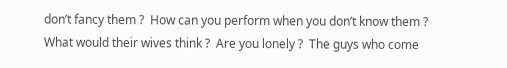don’t fancy them ?  How can you perform when you don’t know them ?  What would their wives think ?  Are you lonely ?  The guys who come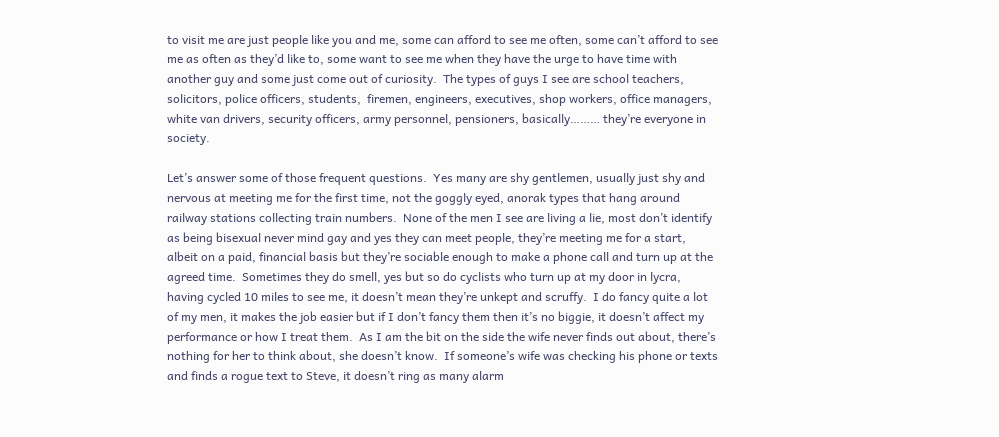to visit me are just people like you and me, some can afford to see me often, some can’t afford to see me as often as they’d like to, some want to see me when they have the urge to have time with another guy and some just come out of curiosity.  The types of guys I see are school teachers, solicitors, police officers, students,  firemen, engineers, executives, shop workers, office managers, white van drivers, security officers, army personnel, pensioners, basically……… they’re everyone in society.

Let’s answer some of those frequent questions.  Yes many are shy gentlemen, usually just shy and nervous at meeting me for the first time, not the goggly eyed, anorak types that hang around railway stations collecting train numbers.  None of the men I see are living a lie, most don’t identify as being bisexual never mind gay and yes they can meet people, they’re meeting me for a start, albeit on a paid, financial basis but they’re sociable enough to make a phone call and turn up at the agreed time.  Sometimes they do smell, yes but so do cyclists who turn up at my door in lycra, having cycled 10 miles to see me, it doesn’t mean they’re unkept and scruffy.  I do fancy quite a lot of my men, it makes the job easier but if I don’t fancy them then it’s no biggie, it doesn’t affect my performance or how I treat them.  As I am the bit on the side the wife never finds out about, there’s nothing for her to think about, she doesn’t know.  If someone’s wife was checking his phone or texts and finds a rogue text to Steve, it doesn’t ring as many alarm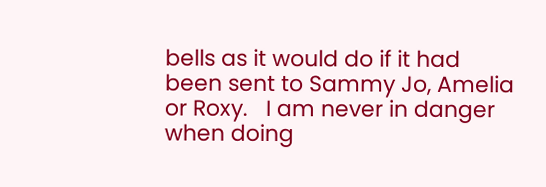bells as it would do if it had been sent to Sammy Jo, Amelia or Roxy.   I am never in danger when doing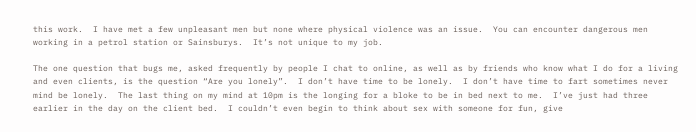this work.  I have met a few unpleasant men but none where physical violence was an issue.  You can encounter dangerous men working in a petrol station or Sainsburys.  It’s not unique to my job.

The one question that bugs me, asked frequently by people I chat to online, as well as by friends who know what I do for a living and even clients, is the question “Are you lonely”.  I don’t have time to be lonely.  I don’t have time to fart sometimes never mind be lonely.  The last thing on my mind at 10pm is the longing for a bloke to be in bed next to me.  I’ve just had three earlier in the day on the client bed.  I couldn’t even begin to think about sex with someone for fun, give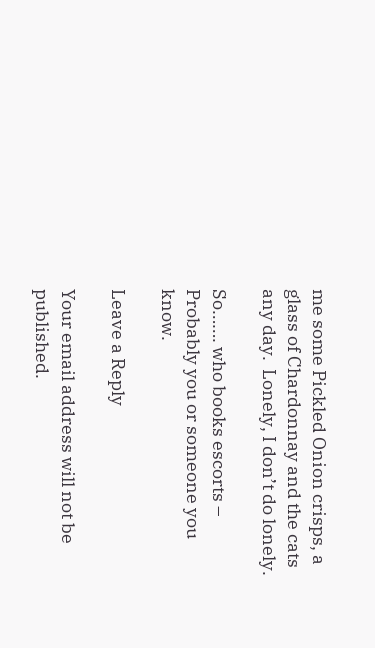me some Pickled Onion crisps, a glass of Chardonnay and the cats any day.  Lonely, I don’t do lonely.

So……. who books escorts – Probably you or someone you know.

Leave a Reply

Your email address will not be published.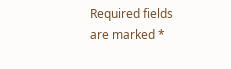Required fields are marked *